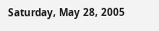Saturday, May 28, 2005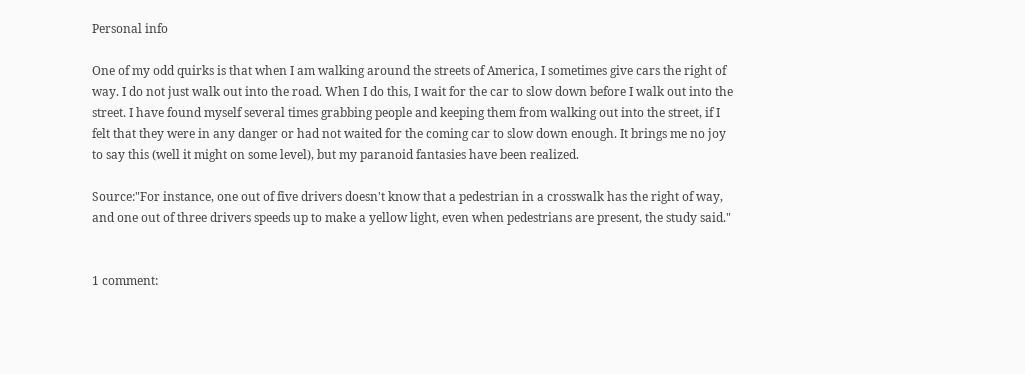Personal info

One of my odd quirks is that when I am walking around the streets of America, I sometimes give cars the right of way. I do not just walk out into the road. When I do this, I wait for the car to slow down before I walk out into the street. I have found myself several times grabbing people and keeping them from walking out into the street, if I felt that they were in any danger or had not waited for the coming car to slow down enough. It brings me no joy to say this (well it might on some level), but my paranoid fantasies have been realized.

Source:"For instance, one out of five drivers doesn't know that a pedestrian in a crosswalk has the right of way, and one out of three drivers speeds up to make a yellow light, even when pedestrians are present, the study said."


1 comment: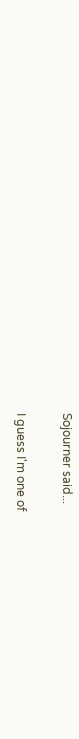Sojourner said...

I guess I'm one of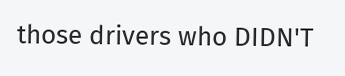those drivers who DIDN'T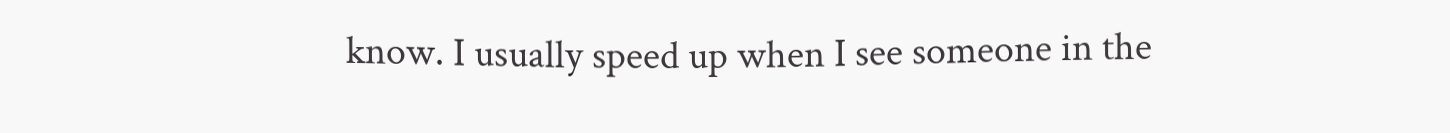know. I usually speed up when I see someone in the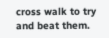cross walk to try and beat them.